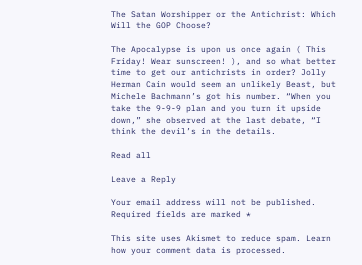The Satan Worshipper or the Antichrist: Which Will the GOP Choose?

The Apocalypse is upon us once again ( This Friday! Wear sunscreen! ), and so what better time to get our antichrists in order? Jolly Herman Cain would seem an unlikely Beast, but Michele Bachmann’s got his number. “When you take the 9-9-9 plan and you turn it upside down,” she observed at the last debate, “I think the devil’s in the details.

Read all

Leave a Reply

Your email address will not be published. Required fields are marked *

This site uses Akismet to reduce spam. Learn how your comment data is processed.